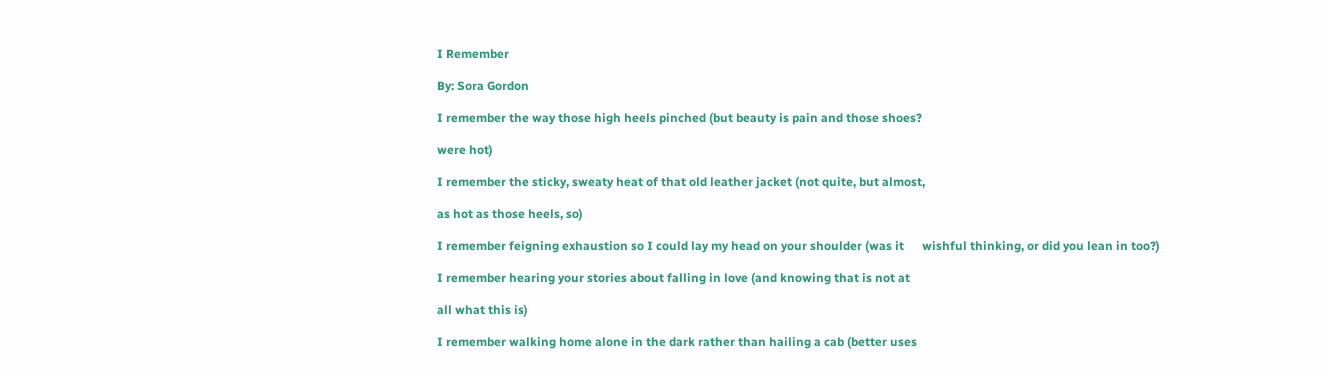I Remember

By: Sora Gordon

I remember the way those high heels pinched (but beauty is pain and those shoes?

were hot)

I remember the sticky, sweaty heat of that old leather jacket (not quite, but almost,

as hot as those heels, so)

I remember feigning exhaustion so I could lay my head on your shoulder (was it      wishful thinking, or did you lean in too?)

I remember hearing your stories about falling in love (and knowing that is not at

all what this is)

I remember walking home alone in the dark rather than hailing a cab (better uses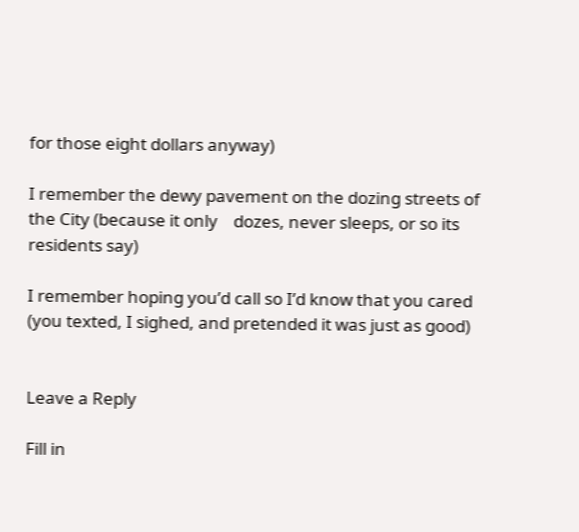for those eight dollars anyway)

I remember the dewy pavement on the dozing streets of the City (because it only    dozes, never sleeps, or so its residents say)

I remember hoping you’d call so I’d know that you cared (you texted, I sighed, and pretended it was just as good)


Leave a Reply

Fill in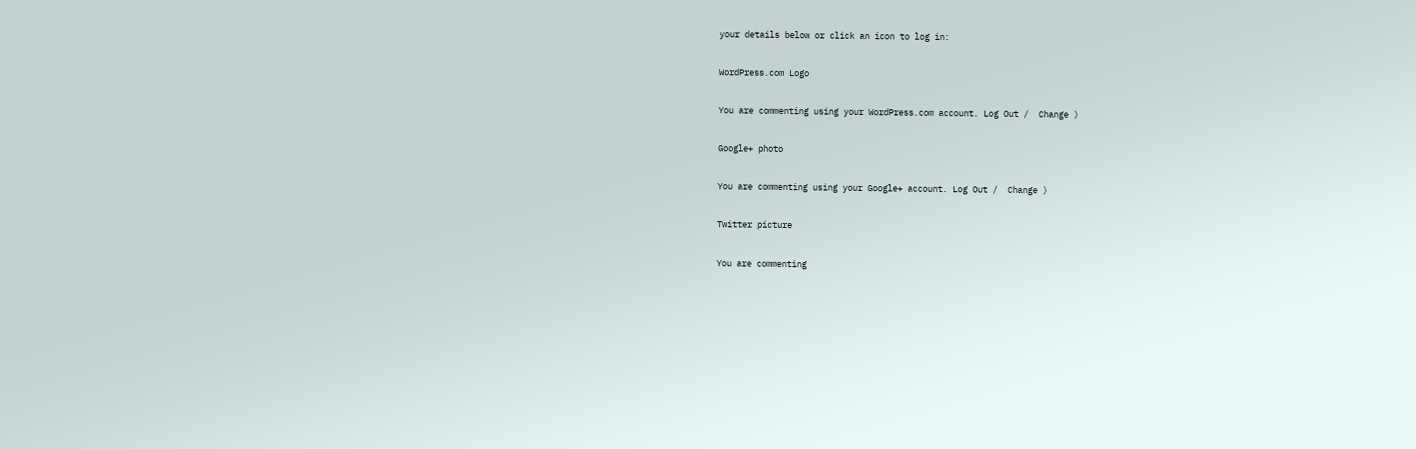your details below or click an icon to log in:

WordPress.com Logo

You are commenting using your WordPress.com account. Log Out /  Change )

Google+ photo

You are commenting using your Google+ account. Log Out /  Change )

Twitter picture

You are commenting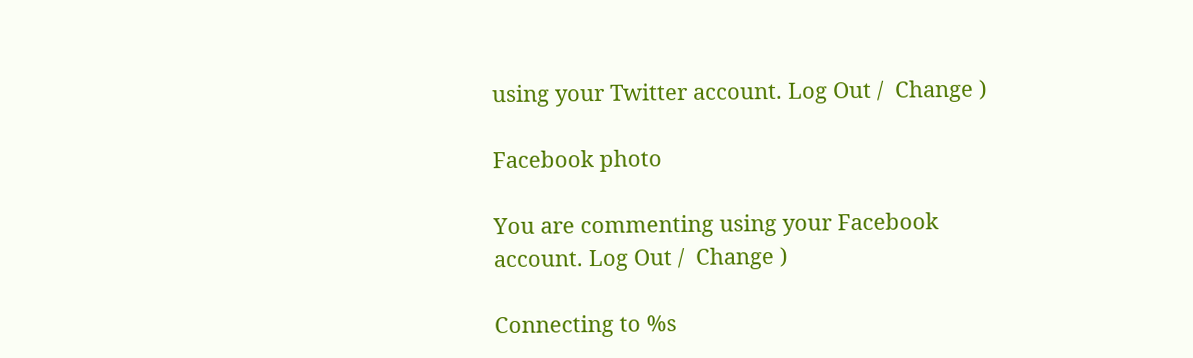using your Twitter account. Log Out /  Change )

Facebook photo

You are commenting using your Facebook account. Log Out /  Change )

Connecting to %s